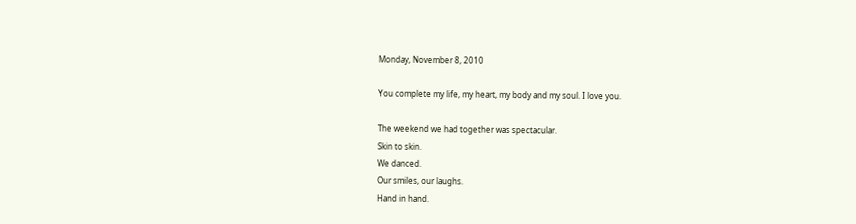Monday, November 8, 2010

You complete my life, my heart, my body and my soul. I love you.

The weekend we had together was spectacular.
Skin to skin.
We danced.
Our smiles, our laughs.
Hand in hand.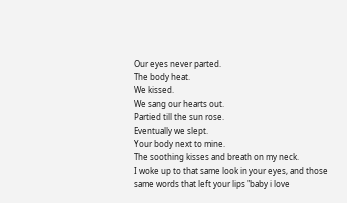Our eyes never parted.
The body heat.
We kissed.
We sang our hearts out.
Partied till the sun rose.
Eventually we slept.
Your body next to mine.
The soothing kisses and breath on my neck.
I woke up to that same look in your eyes, and those same words that left your lips "baby i love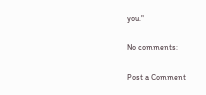you."

No comments:

Post a Comment